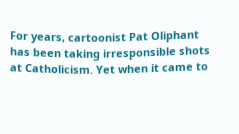For years, cartoonist Pat Oliphant has been taking irresponsible shots at Catholicism. Yet when it came to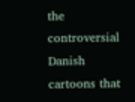the controversial Danish cartoons that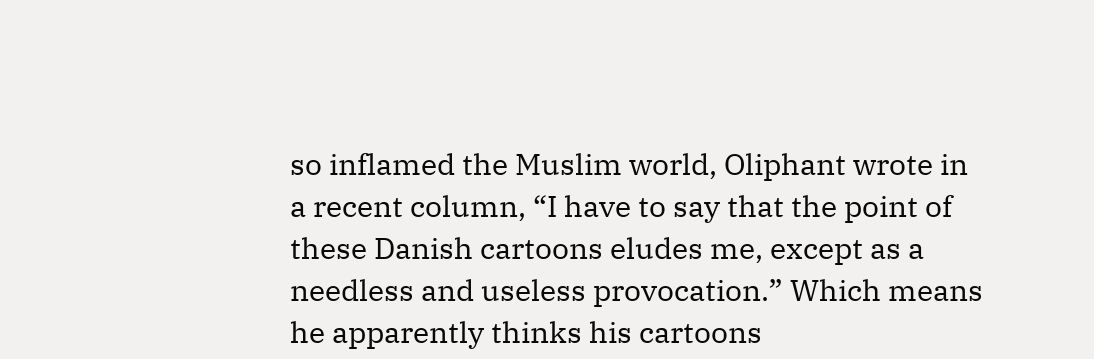so inflamed the Muslim world, Oliphant wrote in a recent column, “I have to say that the point of these Danish cartoons eludes me, except as a needless and useless provocation.” Which means he apparently thinks his cartoons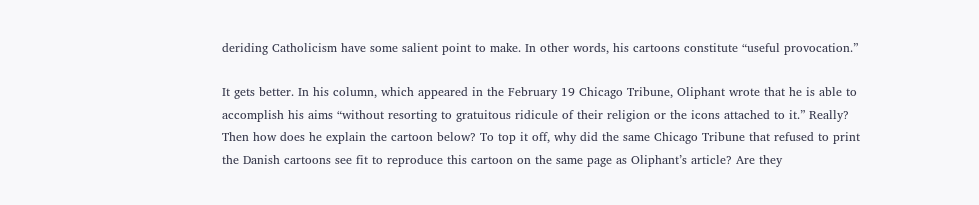deriding Catholicism have some salient point to make. In other words, his cartoons constitute “useful provocation.”

It gets better. In his column, which appeared in the February 19 Chicago Tribune, Oliphant wrote that he is able to accomplish his aims “without resorting to gratuitous ridicule of their religion or the icons attached to it.” Really? Then how does he explain the cartoon below? To top it off, why did the same Chicago Tribune that refused to print the Danish cartoons see fit to reproduce this cartoon on the same page as Oliphant’s article? Are they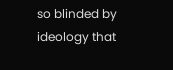so blinded by ideology that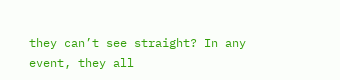they can’t see straight? In any event, they all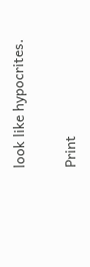look like hypocrites.

Print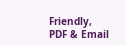Friendly, PDF & Email